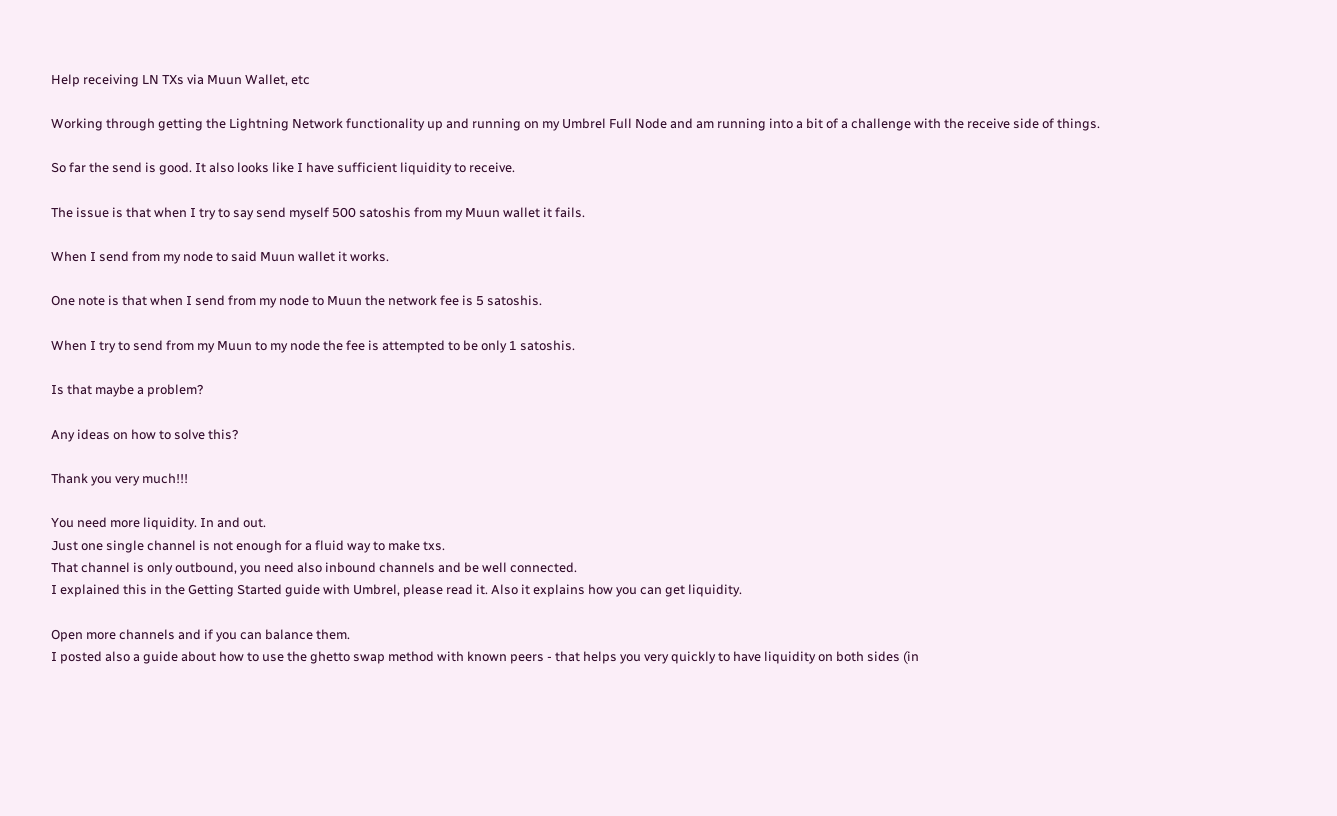Help receiving LN TXs via Muun Wallet, etc

Working through getting the Lightning Network functionality up and running on my Umbrel Full Node and am running into a bit of a challenge with the receive side of things.

So far the send is good. It also looks like I have sufficient liquidity to receive.

The issue is that when I try to say send myself 500 satoshis from my Muun wallet it fails.

When I send from my node to said Muun wallet it works.

One note is that when I send from my node to Muun the network fee is 5 satoshis.

When I try to send from my Muun to my node the fee is attempted to be only 1 satoshis.

Is that maybe a problem?

Any ideas on how to solve this?

Thank you very much!!!

You need more liquidity. In and out.
Just one single channel is not enough for a fluid way to make txs.
That channel is only outbound, you need also inbound channels and be well connected.
I explained this in the Getting Started guide with Umbrel, please read it. Also it explains how you can get liquidity.

Open more channels and if you can balance them.
I posted also a guide about how to use the ghetto swap method with known peers - that helps you very quickly to have liquidity on both sides (in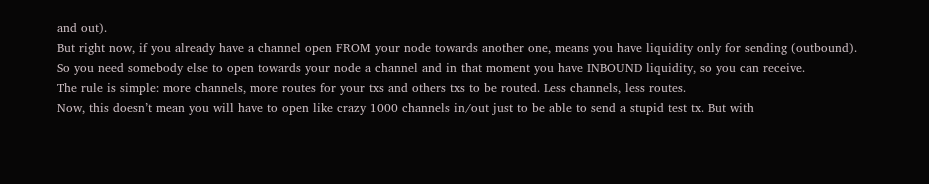and out).
But right now, if you already have a channel open FROM your node towards another one, means you have liquidity only for sending (outbound).
So you need somebody else to open towards your node a channel and in that moment you have INBOUND liquidity, so you can receive.
The rule is simple: more channels, more routes for your txs and others txs to be routed. Less channels, less routes.
Now, this doesn’t mean you will have to open like crazy 1000 channels in/out just to be able to send a stupid test tx. But with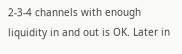2-3-4 channels with enough liquidity in and out is OK. Later in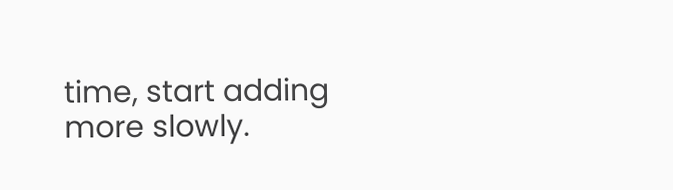time, start adding more slowly.